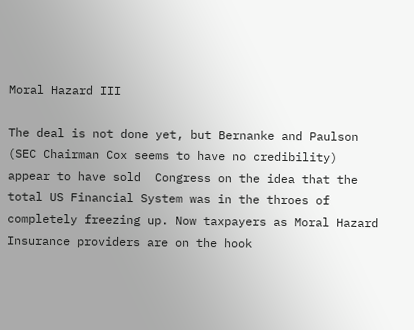Moral Hazard III

The deal is not done yet, but Bernanke and Paulson (SEC Chairman Cox seems to have no credibility) appear to have sold  Congress on the idea that the total US Financial System was in the throes of completely freezing up. Now taxpayers as Moral Hazard Insurance providers are on the hook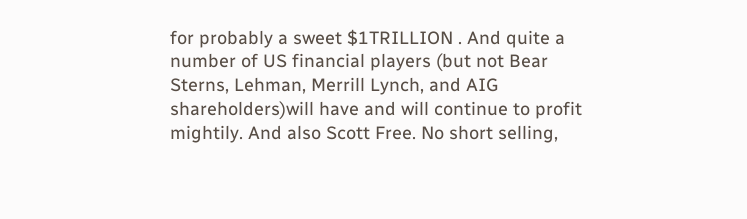for probably a sweet $1TRILLION . And quite a number of US financial players (but not Bear Sterns, Lehman, Merrill Lynch, and AIG shareholders)will have and will continue to profit mightily. And also Scott Free. No short selling,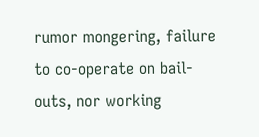rumor mongering, failure to co-operate on bail-outs, nor working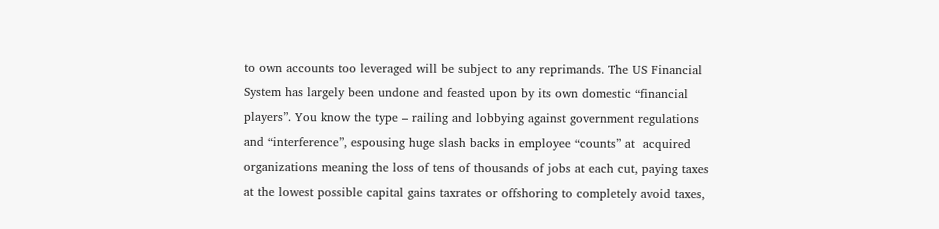to own accounts too leveraged will be subject to any reprimands. The US Financial System has largely been undone and feasted upon by its own domestic “financial players”. You know the type – railing and lobbying against government regulations and “interference”, espousing huge slash backs in employee “counts” at  acquired organizations meaning the loss of tens of thousands of jobs at each cut, paying taxes at the lowest possible capital gains taxrates or offshoring to completely avoid taxes,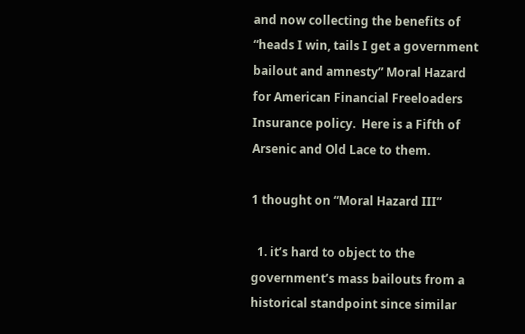and now collecting the benefits of “heads I win, tails I get a government bailout and amnesty” Moral Hazard for American Financial Freeloaders Insurance policy.  Here is a Fifth of Arsenic and Old Lace to them.

1 thought on “Moral Hazard III”

  1. it’s hard to object to the government’s mass bailouts from a historical standpoint since similar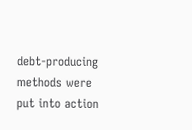debt-producing methods were put into action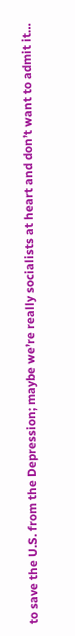to save the U.S. from the Depression; maybe we’re really socialists at heart and don’t want to admit it…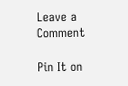Leave a Comment

Pin It on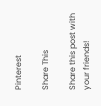Pinterest

Share This

Share this post with your friends!